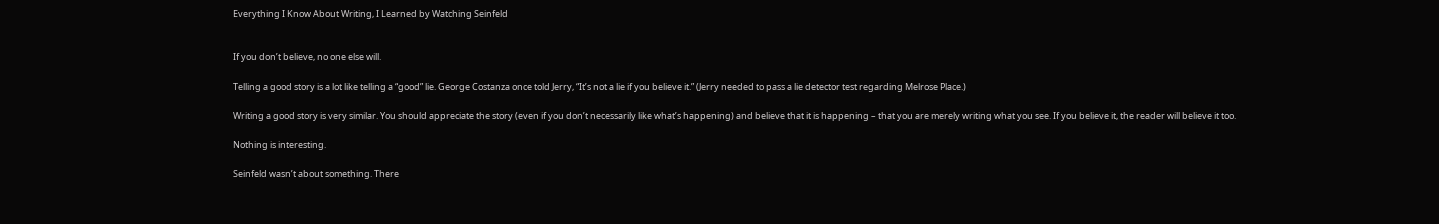Everything I Know About Writing, I Learned by Watching Seinfeld


If you don’t believe, no one else will.

Telling a good story is a lot like telling a “good” lie. George Costanza once told Jerry, “It’s not a lie if you believe it.” (Jerry needed to pass a lie detector test regarding Melrose Place.)

Writing a good story is very similar. You should appreciate the story (even if you don’t necessarily like what’s happening) and believe that it is happening – that you are merely writing what you see. If you believe it, the reader will believe it too.

Nothing is interesting.

Seinfeld wasn’t about something. There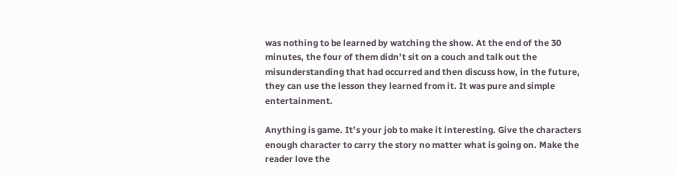was nothing to be learned by watching the show. At the end of the 30 minutes, the four of them didn’t sit on a couch and talk out the misunderstanding that had occurred and then discuss how, in the future, they can use the lesson they learned from it. It was pure and simple entertainment.

Anything is game. It’s your job to make it interesting. Give the characters enough character to carry the story no matter what is going on. Make the reader love the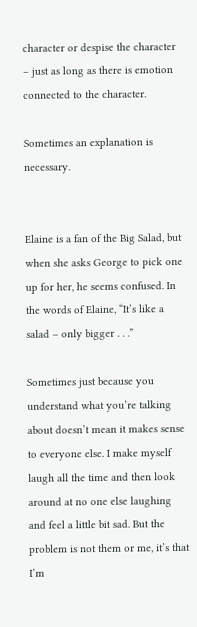character or despise the character – just as long as there is emotion connected to the character.

Sometimes an explanation is necessary.


Elaine is a fan of the Big Salad, but when she asks George to pick one up for her, he seems confused. In the words of Elaine, “It’s like a salad – only bigger . . .”

Sometimes just because you understand what you’re talking about doesn’t mean it makes sense to everyone else. I make myself laugh all the time and then look around at no one else laughing and feel a little bit sad. But the problem is not them or me, it’s that I’m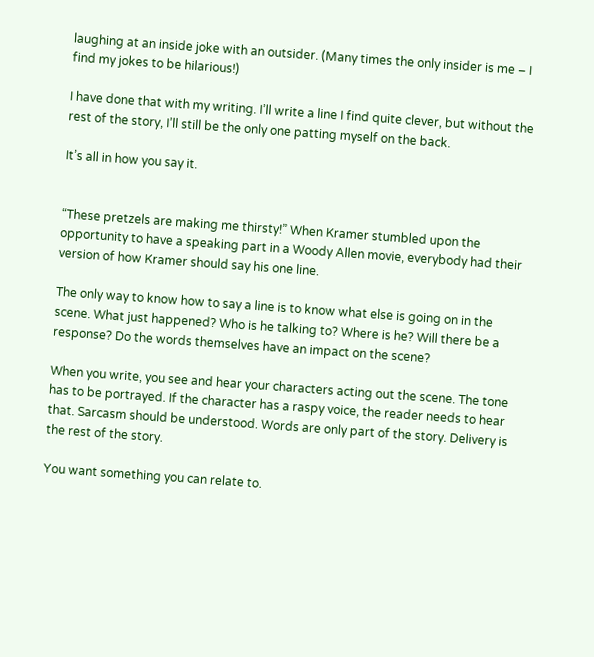laughing at an inside joke with an outsider. (Many times the only insider is me – I find my jokes to be hilarious!)

I have done that with my writing. I’ll write a line I find quite clever, but without the rest of the story, I’ll still be the only one patting myself on the back.

It’s all in how you say it.


“These pretzels are making me thirsty!” When Kramer stumbled upon the opportunity to have a speaking part in a Woody Allen movie, everybody had their version of how Kramer should say his one line.

The only way to know how to say a line is to know what else is going on in the scene. What just happened? Who is he talking to? Where is he? Will there be a response? Do the words themselves have an impact on the scene?

When you write, you see and hear your characters acting out the scene. The tone has to be portrayed. If the character has a raspy voice, the reader needs to hear that. Sarcasm should be understood. Words are only part of the story. Delivery is the rest of the story.

You want something you can relate to.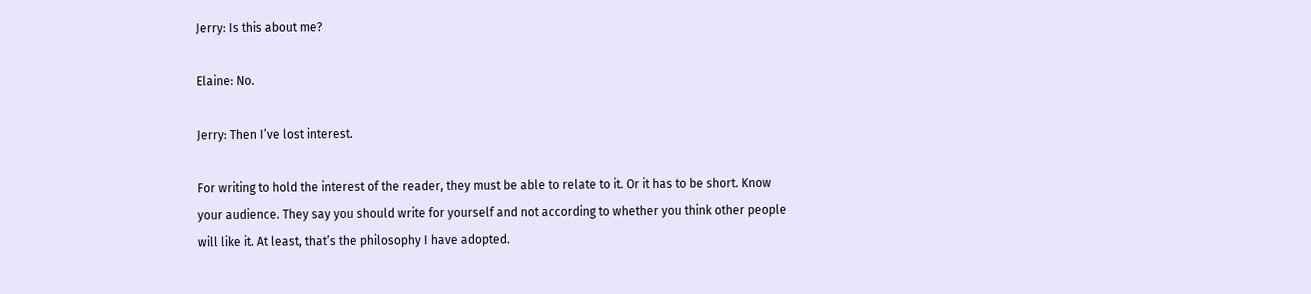Jerry: Is this about me?

Elaine: No.

Jerry: Then I’ve lost interest.

For writing to hold the interest of the reader, they must be able to relate to it. Or it has to be short. Know your audience. They say you should write for yourself and not according to whether you think other people will like it. At least, that’s the philosophy I have adopted.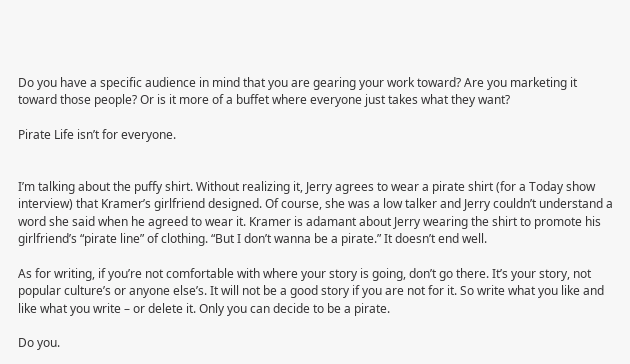Do you have a specific audience in mind that you are gearing your work toward? Are you marketing it toward those people? Or is it more of a buffet where everyone just takes what they want?

Pirate Life isn’t for everyone.


I’m talking about the puffy shirt. Without realizing it, Jerry agrees to wear a pirate shirt (for a Today show interview) that Kramer’s girlfriend designed. Of course, she was a low talker and Jerry couldn’t understand a word she said when he agreed to wear it. Kramer is adamant about Jerry wearing the shirt to promote his girlfriend’s “pirate line” of clothing. “But I don’t wanna be a pirate.” It doesn’t end well.

As for writing, if you’re not comfortable with where your story is going, don’t go there. It’s your story, not popular culture’s or anyone else’s. It will not be a good story if you are not for it. So write what you like and like what you write – or delete it. Only you can decide to be a pirate.

Do you.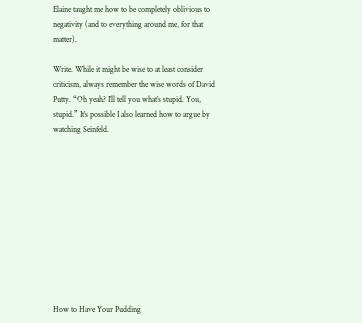Elaine taught me how to be completely oblivious to negativity (and to everything around me, for that matter).

Write. While it might be wise to at least consider criticism, always remember the wise words of David Putty. “Oh yeah? I’ll tell you what’s stupid. You, stupid.” It’s possible I also learned how to argue by watching Seinfeld.











How to Have Your Pudding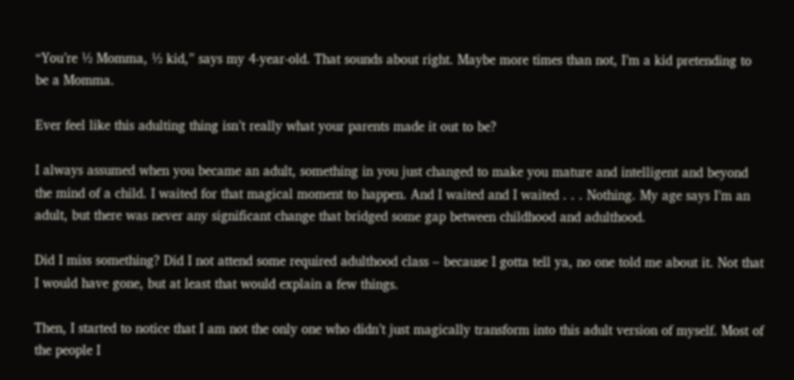“You’re ½ Momma, ½ kid,” says my 4-year-old. That sounds about right. Maybe more times than not, I’m a kid pretending to be a Momma.

Ever feel like this adulting thing isn’t really what your parents made it out to be?

I always assumed when you became an adult, something in you just changed to make you mature and intelligent and beyond the mind of a child. I waited for that magical moment to happen. And I waited and I waited . . . Nothing. My age says I’m an adult, but there was never any significant change that bridged some gap between childhood and adulthood.

Did I miss something? Did I not attend some required adulthood class – because I gotta tell ya, no one told me about it. Not that I would have gone, but at least that would explain a few things.

Then, I started to notice that I am not the only one who didn’t just magically transform into this adult version of myself. Most of the people I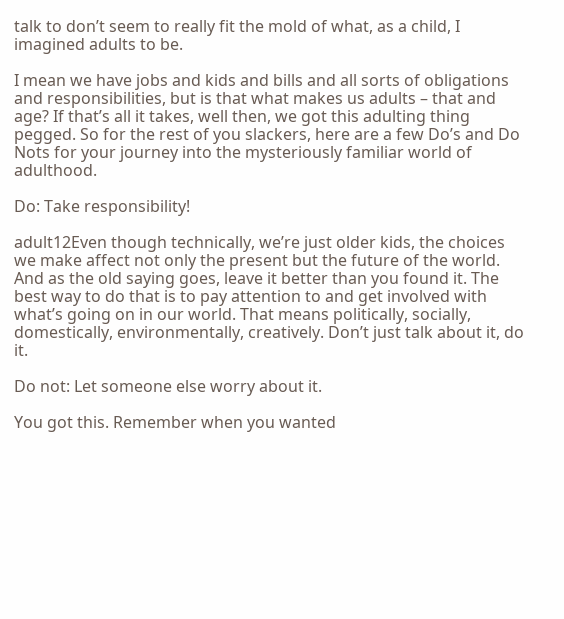talk to don’t seem to really fit the mold of what, as a child, I imagined adults to be.

I mean we have jobs and kids and bills and all sorts of obligations and responsibilities, but is that what makes us adults – that and age? If that’s all it takes, well then, we got this adulting thing pegged. So for the rest of you slackers, here are a few Do’s and Do Nots for your journey into the mysteriously familiar world of adulthood.

Do: Take responsibility!

adult12Even though technically, we’re just older kids, the choices we make affect not only the present but the future of the world. And as the old saying goes, leave it better than you found it. The best way to do that is to pay attention to and get involved with what’s going on in our world. That means politically, socially, domestically, environmentally, creatively. Don’t just talk about it, do it.

Do not: Let someone else worry about it.

You got this. Remember when you wanted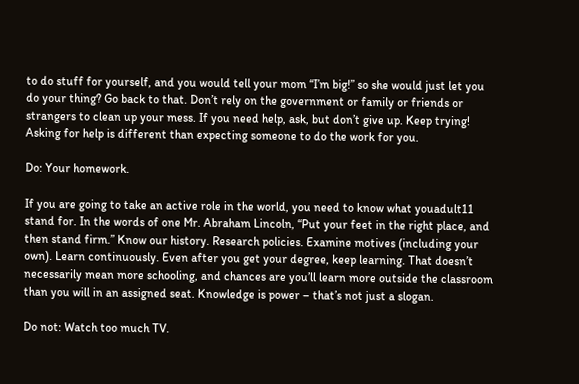to do stuff for yourself, and you would tell your mom “I’m big!” so she would just let you do your thing? Go back to that. Don’t rely on the government or family or friends or strangers to clean up your mess. If you need help, ask, but don’t give up. Keep trying! Asking for help is different than expecting someone to do the work for you.

Do: Your homework.

If you are going to take an active role in the world, you need to know what youadult11 stand for. In the words of one Mr. Abraham Lincoln, “Put your feet in the right place, and then stand firm.” Know our history. Research policies. Examine motives (including your own). Learn continuously. Even after you get your degree, keep learning. That doesn’t necessarily mean more schooling, and chances are you’ll learn more outside the classroom than you will in an assigned seat. Knowledge is power – that’s not just a slogan.

Do not: Watch too much TV.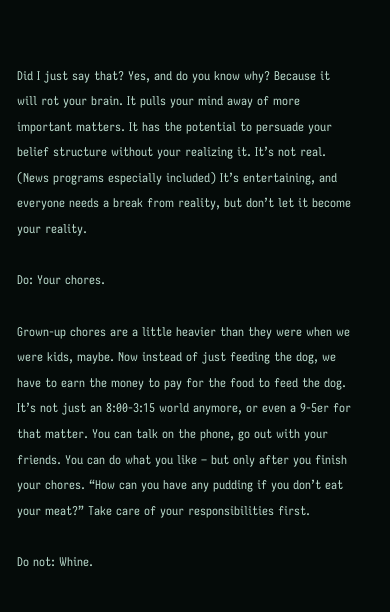Did I just say that? Yes, and do you know why? Because it will rot your brain. It pulls your mind away of more important matters. It has the potential to persuade your belief structure without your realizing it. It’s not real. (News programs especially included) It’s entertaining, and everyone needs a break from reality, but don’t let it become your reality.

Do: Your chores.

Grown-up chores are a little heavier than they were when we were kids, maybe. Now instead of just feeding the dog, we have to earn the money to pay for the food to feed the dog. It’s not just an 8:00-3:15 world anymore, or even a 9-5er for that matter. You can talk on the phone, go out with your friends. You can do what you like – but only after you finish your chores. “How can you have any pudding if you don’t eat your meat?” Take care of your responsibilities first.

Do not: Whine.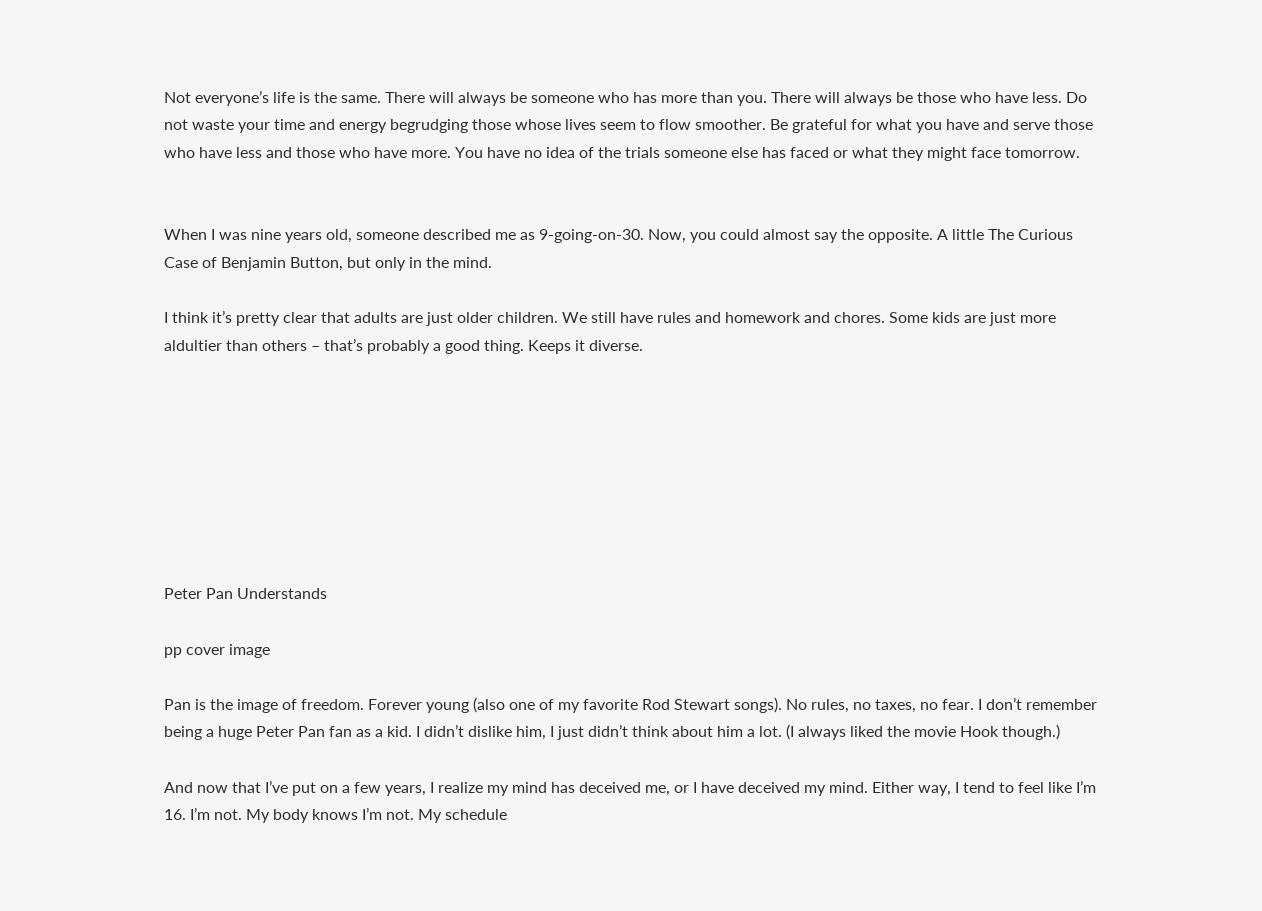Not everyone’s life is the same. There will always be someone who has more than you. There will always be those who have less. Do not waste your time and energy begrudging those whose lives seem to flow smoother. Be grateful for what you have and serve those who have less and those who have more. You have no idea of the trials someone else has faced or what they might face tomorrow.


When I was nine years old, someone described me as 9-going-on-30. Now, you could almost say the opposite. A little The Curious Case of Benjamin Button, but only in the mind.

I think it’s pretty clear that adults are just older children. We still have rules and homework and chores. Some kids are just more aldultier than others – that’s probably a good thing. Keeps it diverse.








Peter Pan Understands

pp cover image

Pan is the image of freedom. Forever young (also one of my favorite Rod Stewart songs). No rules, no taxes, no fear. I don’t remember being a huge Peter Pan fan as a kid. I didn’t dislike him, I just didn’t think about him a lot. (I always liked the movie Hook though.)

And now that I’ve put on a few years, I realize my mind has deceived me, or I have deceived my mind. Either way, I tend to feel like I’m 16. I’m not. My body knows I’m not. My schedule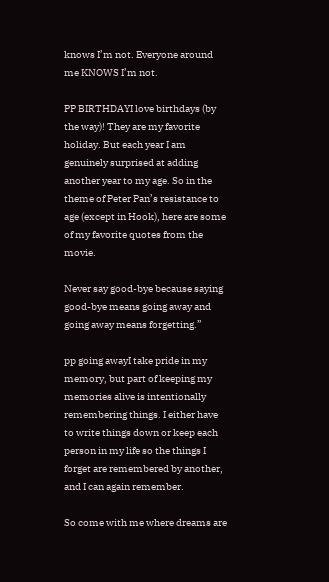knows I’m not. Everyone around me KNOWS I’m not.

PP BIRTHDAYI love birthdays (by the way)! They are my favorite holiday. But each year I am genuinely surprised at adding another year to my age. So in the theme of Peter Pan’s resistance to age (except in Hook), here are some of my favorite quotes from the movie.

Never say good-bye because saying good-bye means going away and going away means forgetting.”

pp going awayI take pride in my memory, but part of keeping my memories alive is intentionally remembering things. I either have to write things down or keep each person in my life so the things I forget are remembered by another, and I can again remember.

So come with me where dreams are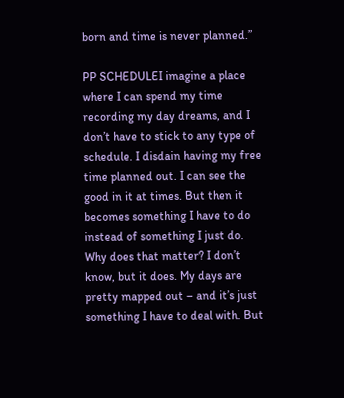born and time is never planned.”

PP SCHEDULEI imagine a place where I can spend my time recording my day dreams, and I don’t have to stick to any type of schedule. I disdain having my free time planned out. I can see the good in it at times. But then it becomes something I have to do instead of something I just do. Why does that matter? I don’t know, but it does. My days are pretty mapped out – and it’s just something I have to deal with. But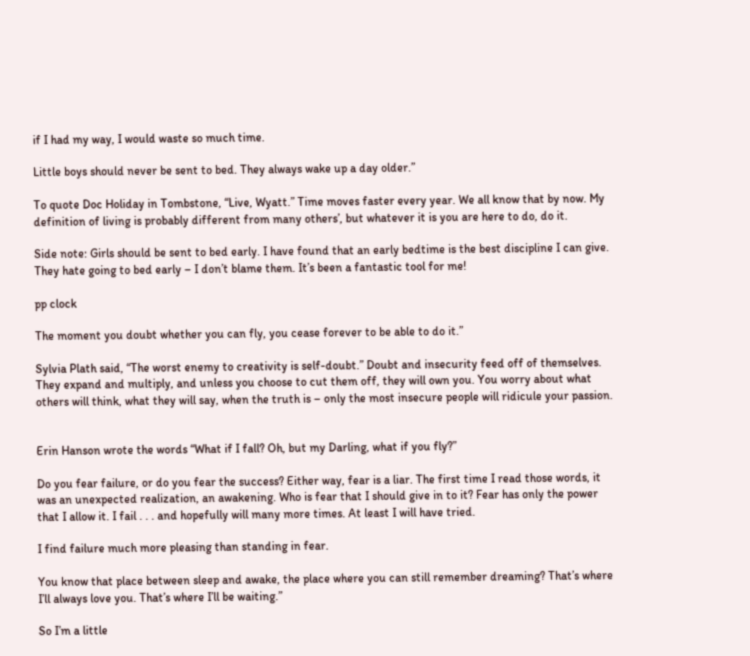if I had my way, I would waste so much time.

Little boys should never be sent to bed. They always wake up a day older.”

To quote Doc Holiday in Tombstone, “Live, Wyatt.” Time moves faster every year. We all know that by now. My definition of living is probably different from many others’, but whatever it is you are here to do, do it.

Side note: Girls should be sent to bed early. I have found that an early bedtime is the best discipline I can give. They hate going to bed early – I don’t blame them. It’s been a fantastic tool for me!

pp clock

The moment you doubt whether you can fly, you cease forever to be able to do it.”

Sylvia Plath said, “The worst enemy to creativity is self-doubt.” Doubt and insecurity feed off of themselves. They expand and multiply, and unless you choose to cut them off, they will own you. You worry about what others will think, what they will say, when the truth is – only the most insecure people will ridicule your passion.


Erin Hanson wrote the words “What if I fall? Oh, but my Darling, what if you fly?”

Do you fear failure, or do you fear the success? Either way, fear is a liar. The first time I read those words, it was an unexpected realization, an awakening. Who is fear that I should give in to it? Fear has only the power that I allow it. I fail . . . and hopefully will many more times. At least I will have tried.

I find failure much more pleasing than standing in fear.

You know that place between sleep and awake, the place where you can still remember dreaming? That’s where I’ll always love you. That’s where I’ll be waiting.”

So I’m a little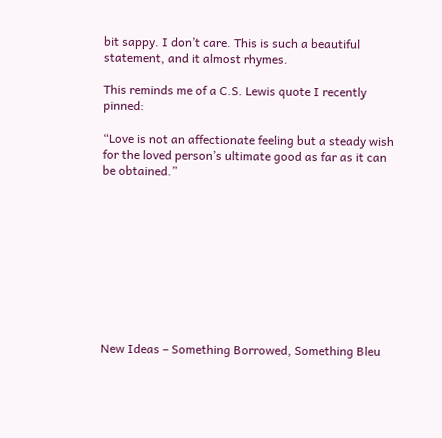bit sappy. I don’t care. This is such a beautiful statement, and it almost rhymes.

This reminds me of a C.S. Lewis quote I recently pinned:

“Love is not an affectionate feeling but a steady wish for the loved person’s ultimate good as far as it can be obtained.”










New Ideas – Something Borrowed, Something Bleu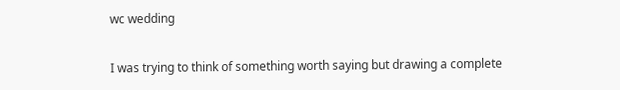wc wedding

I was trying to think of something worth saying but drawing a complete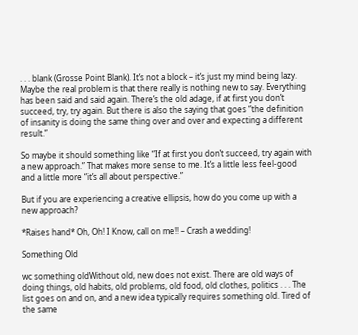. . . blank (Grosse Point Blank). It’s not a block – it’s just my mind being lazy. Maybe the real problem is that there really is nothing new to say. Everything has been said and said again. There’s the old adage, if at first you don’t succeed, try, try again. But there is also the saying that goes “the definition of insanity is doing the same thing over and over and expecting a different result.”

So maybe it should something like “If at first you don’t succeed, try again with a new approach.” That makes more sense to me. It’s a little less feel-good and a little more “it’s all about perspective.”

But if you are experiencing a creative ellipsis, how do you come up with a new approach?

*Raises hand* Oh, Oh! I Know, call on me!! – Crash a wedding!

Something Old

wc something oldWithout old, new does not exist. There are old ways of doing things, old habits, old problems, old food, old clothes, politics . . . The list goes on and on, and a new idea typically requires something old. Tired of the same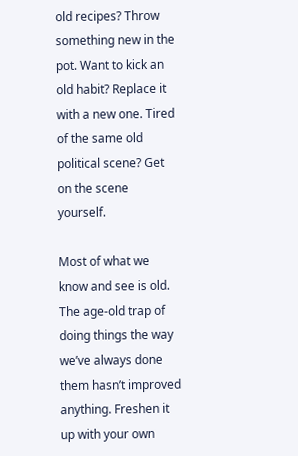old recipes? Throw something new in the pot. Want to kick an old habit? Replace it with a new one. Tired of the same old political scene? Get on the scene yourself.

Most of what we know and see is old. The age-old trap of doing things the way we’ve always done them hasn’t improved anything. Freshen it up with your own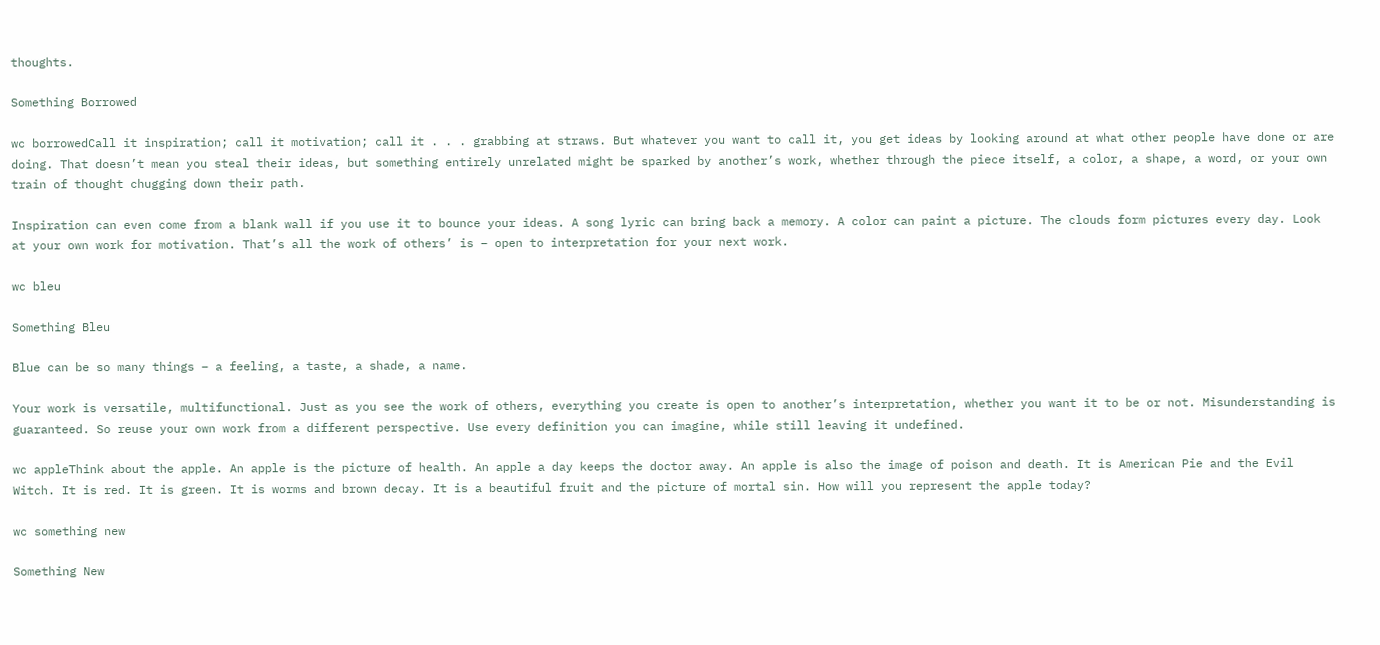thoughts.

Something Borrowed

wc borrowedCall it inspiration; call it motivation; call it . . . grabbing at straws. But whatever you want to call it, you get ideas by looking around at what other people have done or are doing. That doesn’t mean you steal their ideas, but something entirely unrelated might be sparked by another’s work, whether through the piece itself, a color, a shape, a word, or your own train of thought chugging down their path.

Inspiration can even come from a blank wall if you use it to bounce your ideas. A song lyric can bring back a memory. A color can paint a picture. The clouds form pictures every day. Look at your own work for motivation. That’s all the work of others’ is – open to interpretation for your next work.

wc bleu

Something Bleu

Blue can be so many things – a feeling, a taste, a shade, a name.

Your work is versatile, multifunctional. Just as you see the work of others, everything you create is open to another’s interpretation, whether you want it to be or not. Misunderstanding is guaranteed. So reuse your own work from a different perspective. Use every definition you can imagine, while still leaving it undefined.

wc appleThink about the apple. An apple is the picture of health. An apple a day keeps the doctor away. An apple is also the image of poison and death. It is American Pie and the Evil Witch. It is red. It is green. It is worms and brown decay. It is a beautiful fruit and the picture of mortal sin. How will you represent the apple today?

wc something new

Something New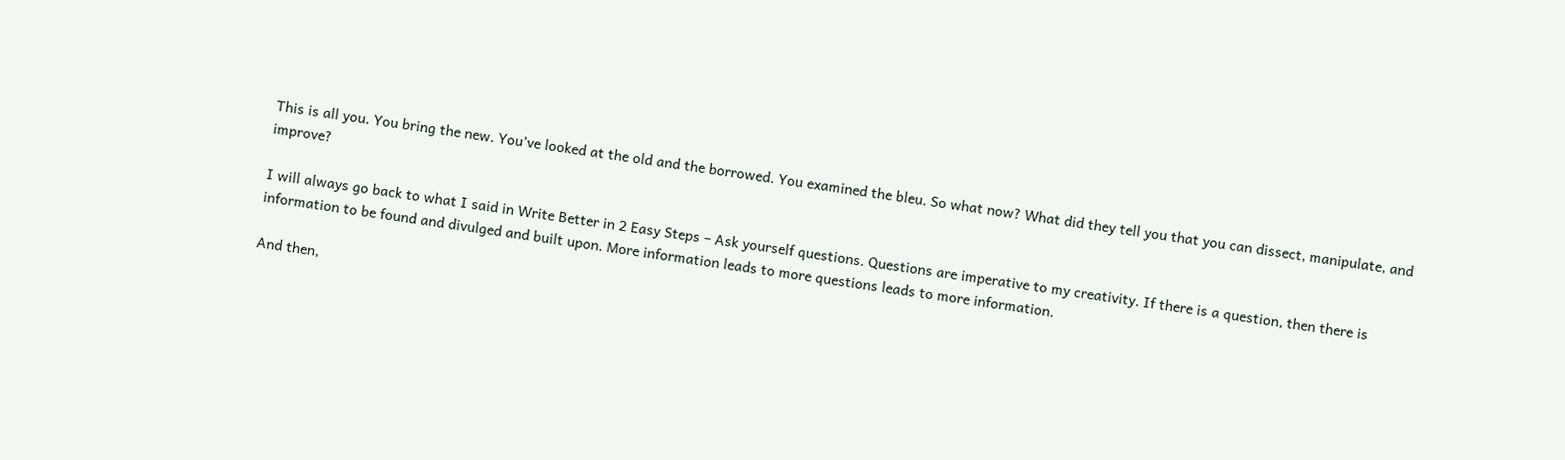This is all you. You bring the new. You’ve looked at the old and the borrowed. You examined the bleu. So what now? What did they tell you that you can dissect, manipulate, and improve?

I will always go back to what I said in Write Better in 2 Easy Steps – Ask yourself questions. Questions are imperative to my creativity. If there is a question, then there is information to be found and divulged and built upon. More information leads to more questions leads to more information.

And then,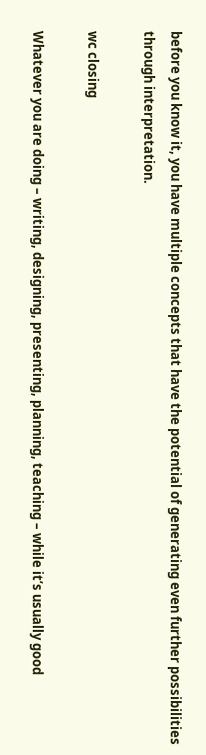before you know it, you have multiple concepts that have the potential of generating even further possibilities through interpretation.

wc closing

Whatever you are doing – writing, designing, presenting, planning, teaching – while it’s usually good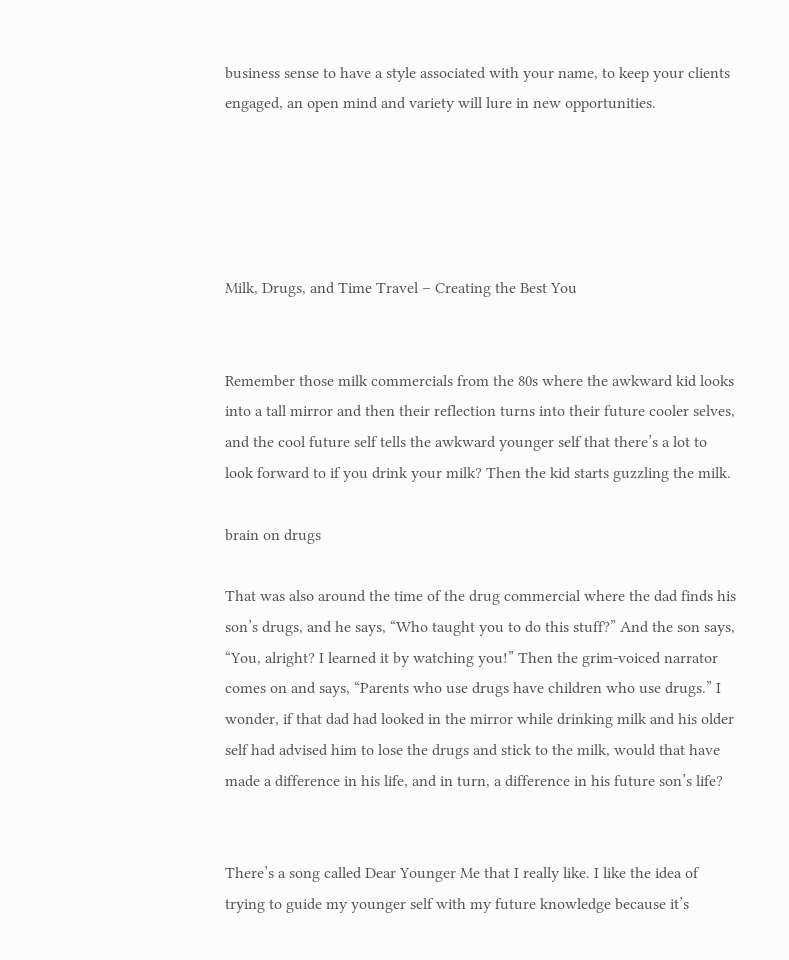business sense to have a style associated with your name, to keep your clients engaged, an open mind and variety will lure in new opportunities.





Milk, Drugs, and Time Travel – Creating the Best You


Remember those milk commercials from the 80s where the awkward kid looks into a tall mirror and then their reflection turns into their future cooler selves, and the cool future self tells the awkward younger self that there’s a lot to look forward to if you drink your milk? Then the kid starts guzzling the milk.

brain on drugs

That was also around the time of the drug commercial where the dad finds his son’s drugs, and he says, “Who taught you to do this stuff?” And the son says, “You, alright? I learned it by watching you!” Then the grim-voiced narrator comes on and says, “Parents who use drugs have children who use drugs.” I wonder, if that dad had looked in the mirror while drinking milk and his older self had advised him to lose the drugs and stick to the milk, would that have made a difference in his life, and in turn, a difference in his future son’s life?


There’s a song called Dear Younger Me that I really like. I like the idea of trying to guide my younger self with my future knowledge because it’s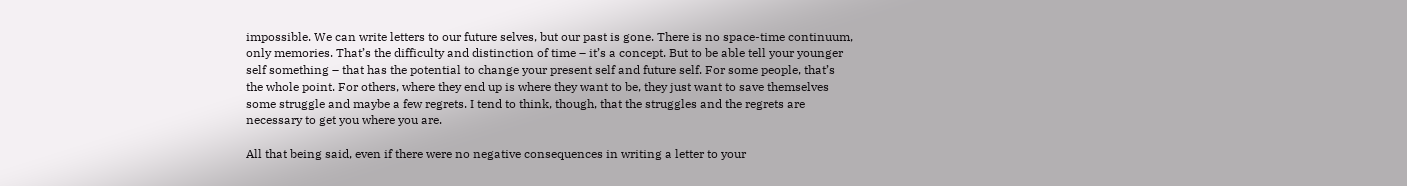impossible. We can write letters to our future selves, but our past is gone. There is no space-time continuum, only memories. That’s the difficulty and distinction of time – it’s a concept. But to be able tell your younger self something – that has the potential to change your present self and future self. For some people, that’s the whole point. For others, where they end up is where they want to be, they just want to save themselves some struggle and maybe a few regrets. I tend to think, though, that the struggles and the regrets are necessary to get you where you are.

All that being said, even if there were no negative consequences in writing a letter to your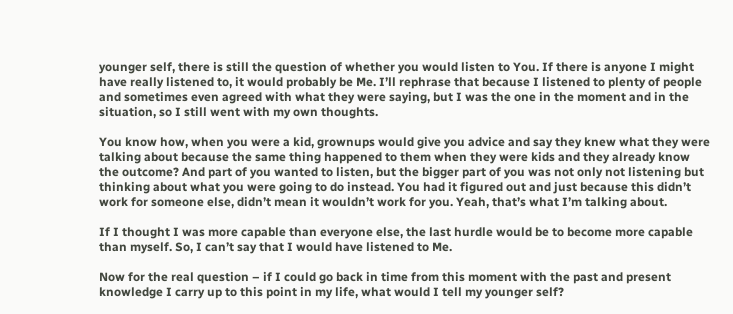younger self, there is still the question of whether you would listen to You. If there is anyone I might have really listened to, it would probably be Me. I’ll rephrase that because I listened to plenty of people and sometimes even agreed with what they were saying, but I was the one in the moment and in the situation, so I still went with my own thoughts.

You know how, when you were a kid, grownups would give you advice and say they knew what they were talking about because the same thing happened to them when they were kids and they already know the outcome? And part of you wanted to listen, but the bigger part of you was not only not listening but thinking about what you were going to do instead. You had it figured out and just because this didn’t work for someone else, didn’t mean it wouldn’t work for you. Yeah, that’s what I’m talking about.

If I thought I was more capable than everyone else, the last hurdle would be to become more capable than myself. So, I can’t say that I would have listened to Me.

Now for the real question – if I could go back in time from this moment with the past and present knowledge I carry up to this point in my life, what would I tell my younger self?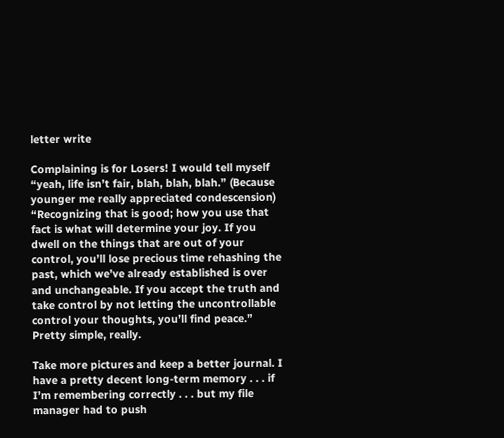letter write

Complaining is for Losers! I would tell myself “yeah, life isn’t fair, blah, blah, blah.” (Because younger me really appreciated condescension) “Recognizing that is good; how you use that fact is what will determine your joy. If you dwell on the things that are out of your control, you’ll lose precious time rehashing the past, which we’ve already established is over and unchangeable. If you accept the truth and take control by not letting the uncontrollable control your thoughts, you’ll find peace.” Pretty simple, really.

Take more pictures and keep a better journal. I have a pretty decent long-term memory . . . if I’m remembering correctly . . . but my file manager had to push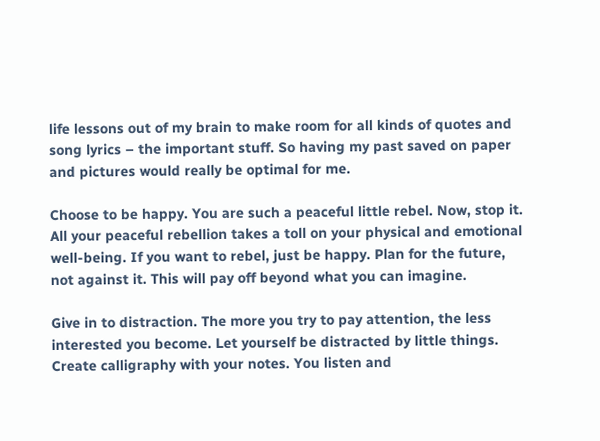life lessons out of my brain to make room for all kinds of quotes and song lyrics – the important stuff. So having my past saved on paper and pictures would really be optimal for me.

Choose to be happy. You are such a peaceful little rebel. Now, stop it. All your peaceful rebellion takes a toll on your physical and emotional well-being. If you want to rebel, just be happy. Plan for the future, not against it. This will pay off beyond what you can imagine.

Give in to distraction. The more you try to pay attention, the less interested you become. Let yourself be distracted by little things. Create calligraphy with your notes. You listen and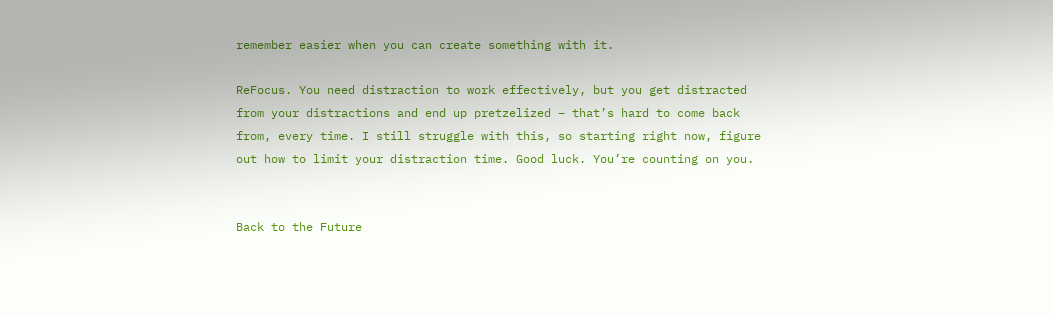remember easier when you can create something with it.

ReFocus. You need distraction to work effectively, but you get distracted from your distractions and end up pretzelized – that’s hard to come back from, every time. I still struggle with this, so starting right now, figure out how to limit your distraction time. Good luck. You’re counting on you.


Back to the Future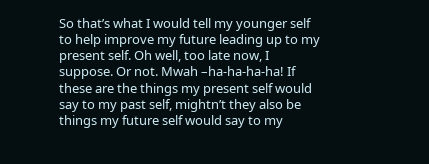So that’s what I would tell my younger self to help improve my future leading up to my present self. Oh well, too late now, I suppose. Or not. Mwah –ha-ha-ha-ha! If these are the things my present self would say to my past self, mightn’t they also be things my future self would say to my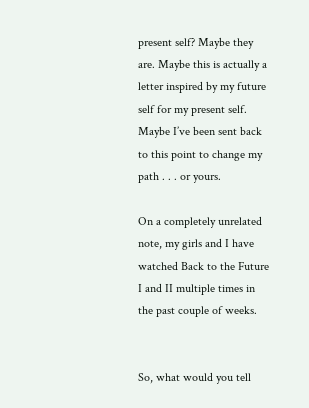present self? Maybe they are. Maybe this is actually a letter inspired by my future self for my present self. Maybe I’ve been sent back to this point to change my path . . . or yours.

On a completely unrelated note, my girls and I have watched Back to the Future I and II multiple times in the past couple of weeks.


So, what would you tell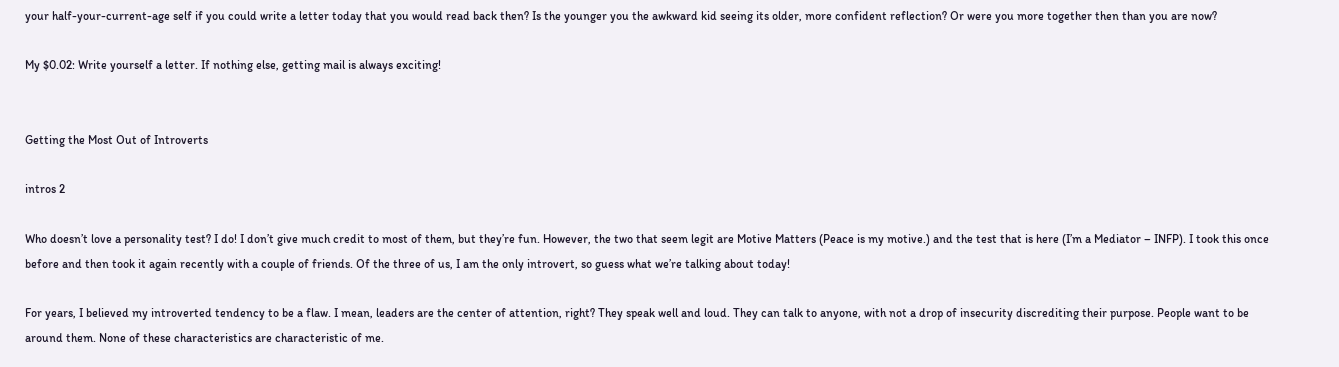your half-your-current-age self if you could write a letter today that you would read back then? Is the younger you the awkward kid seeing its older, more confident reflection? Or were you more together then than you are now?

My $0.02: Write yourself a letter. If nothing else, getting mail is always exciting!


Getting the Most Out of Introverts

intros 2

Who doesn’t love a personality test? I do! I don’t give much credit to most of them, but they’re fun. However, the two that seem legit are Motive Matters (Peace is my motive.) and the test that is here (I’m a Mediator – INFP). I took this once before and then took it again recently with a couple of friends. Of the three of us, I am the only introvert, so guess what we’re talking about today!

For years, I believed my introverted tendency to be a flaw. I mean, leaders are the center of attention, right? They speak well and loud. They can talk to anyone, with not a drop of insecurity discrediting their purpose. People want to be around them. None of these characteristics are characteristic of me.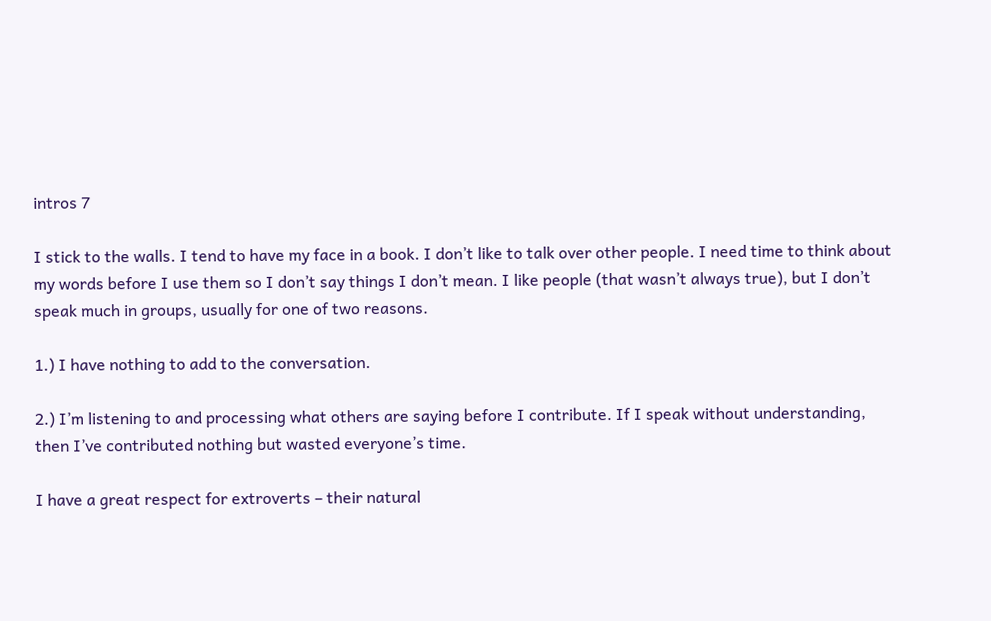intros 7

I stick to the walls. I tend to have my face in a book. I don’t like to talk over other people. I need time to think about my words before I use them so I don’t say things I don’t mean. I like people (that wasn’t always true), but I don’t speak much in groups, usually for one of two reasons.

1.) I have nothing to add to the conversation.

2.) I’m listening to and processing what others are saying before I contribute. If I speak without understanding, then I’ve contributed nothing but wasted everyone’s time.

I have a great respect for extroverts – their natural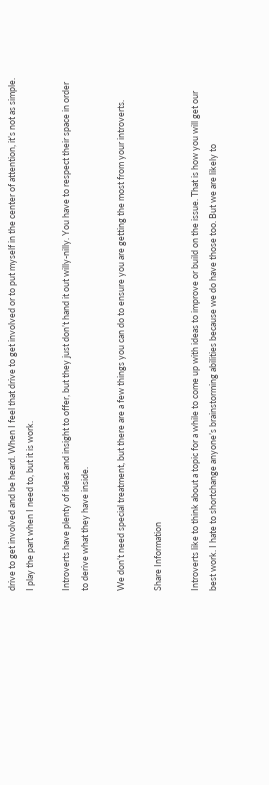drive to get involved and be heard. When I feel that drive to get involved or to put myself in the center of attention, it’s not as simple. I play the part when I need to, but it is work.

Introverts have plenty of ideas and insight to offer, but they just don’t hand it out willy-nilly. You have to respect their space in order to derive what they have inside.

We don’t need special treatment, but there are a few things you can do to ensure you are getting the most from your introverts.

Share Information

Introverts like to think about a topic for a while to come up with ideas to improve or build on the issue. That is how you will get our best work. I hate to shortchange anyone’s brainstorming abilities because we do have those too. But we are likely to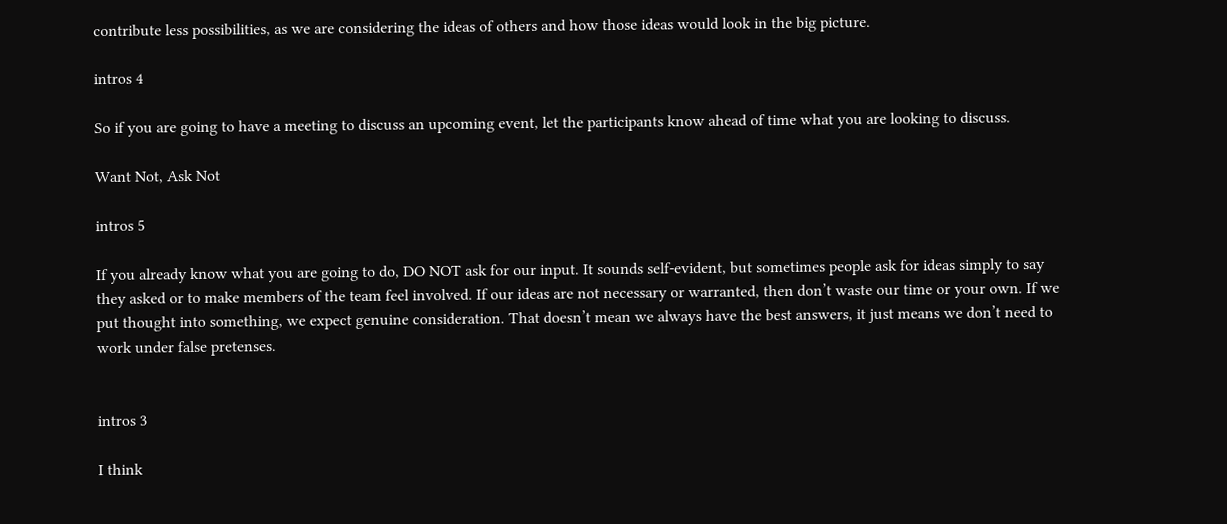contribute less possibilities, as we are considering the ideas of others and how those ideas would look in the big picture.

intros 4

So if you are going to have a meeting to discuss an upcoming event, let the participants know ahead of time what you are looking to discuss.

Want Not, Ask Not

intros 5

If you already know what you are going to do, DO NOT ask for our input. It sounds self-evident, but sometimes people ask for ideas simply to say they asked or to make members of the team feel involved. If our ideas are not necessary or warranted, then don’t waste our time or your own. If we put thought into something, we expect genuine consideration. That doesn’t mean we always have the best answers, it just means we don’t need to work under false pretenses.


intros 3

I think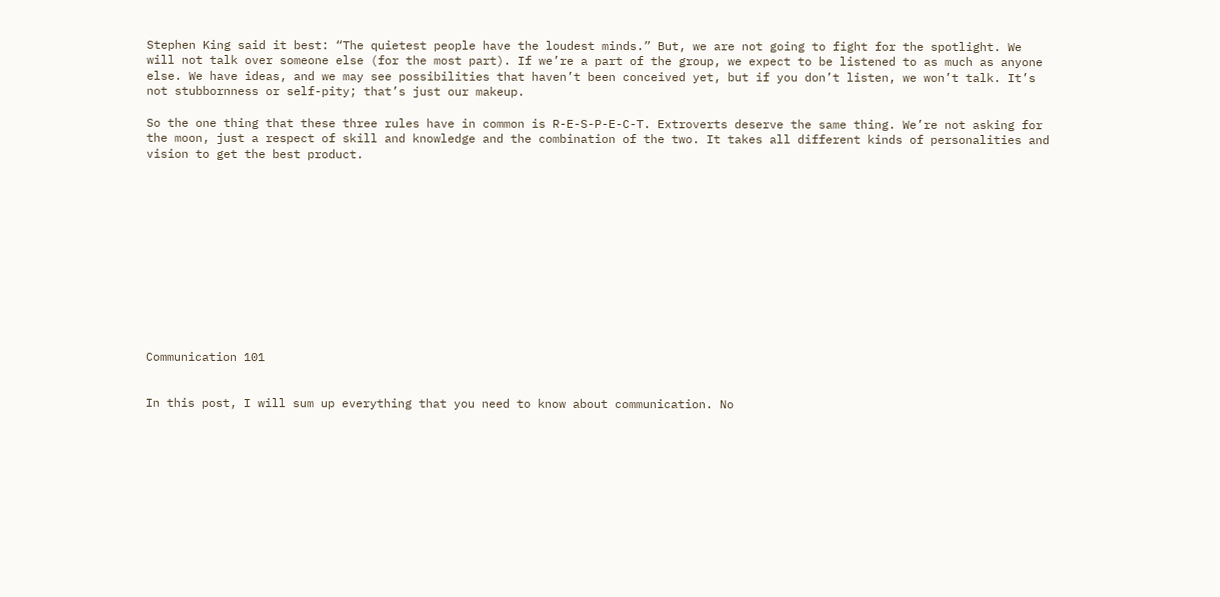Stephen King said it best: “The quietest people have the loudest minds.” But, we are not going to fight for the spotlight. We will not talk over someone else (for the most part). If we’re a part of the group, we expect to be listened to as much as anyone else. We have ideas, and we may see possibilities that haven’t been conceived yet, but if you don’t listen, we won’t talk. It’s not stubbornness or self-pity; that’s just our makeup.

So the one thing that these three rules have in common is R-E-S-P-E-C-T. Extroverts deserve the same thing. We’re not asking for the moon, just a respect of skill and knowledge and the combination of the two. It takes all different kinds of personalities and vision to get the best product.












Communication 101


In this post, I will sum up everything that you need to know about communication. No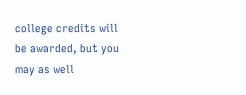college credits will be awarded, but you may as well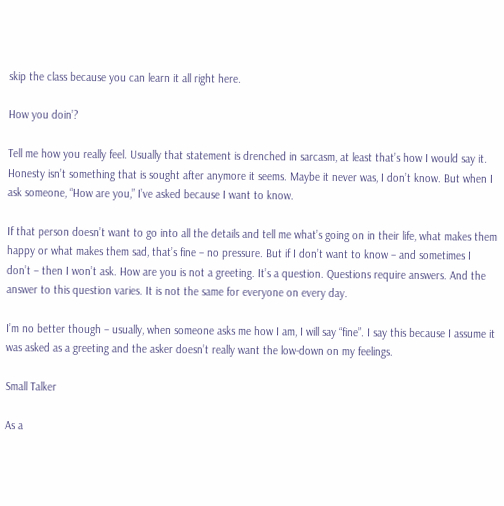skip the class because you can learn it all right here.

How you doin’?

Tell me how you really feel. Usually that statement is drenched in sarcasm, at least that’s how I would say it. Honesty isn’t something that is sought after anymore it seems. Maybe it never was, I don’t know. But when I ask someone, “How are you,” I’ve asked because I want to know.

If that person doesn’t want to go into all the details and tell me what’s going on in their life, what makes them happy or what makes them sad, that’s fine – no pressure. But if I don’t want to know – and sometimes I don’t – then I won’t ask. How are you is not a greeting. It’s a question. Questions require answers. And the answer to this question varies. It is not the same for everyone on every day.

I’m no better though – usually, when someone asks me how I am, I will say “fine”. I say this because I assume it was asked as a greeting and the asker doesn’t really want the low-down on my feelings.

Small Talker

As a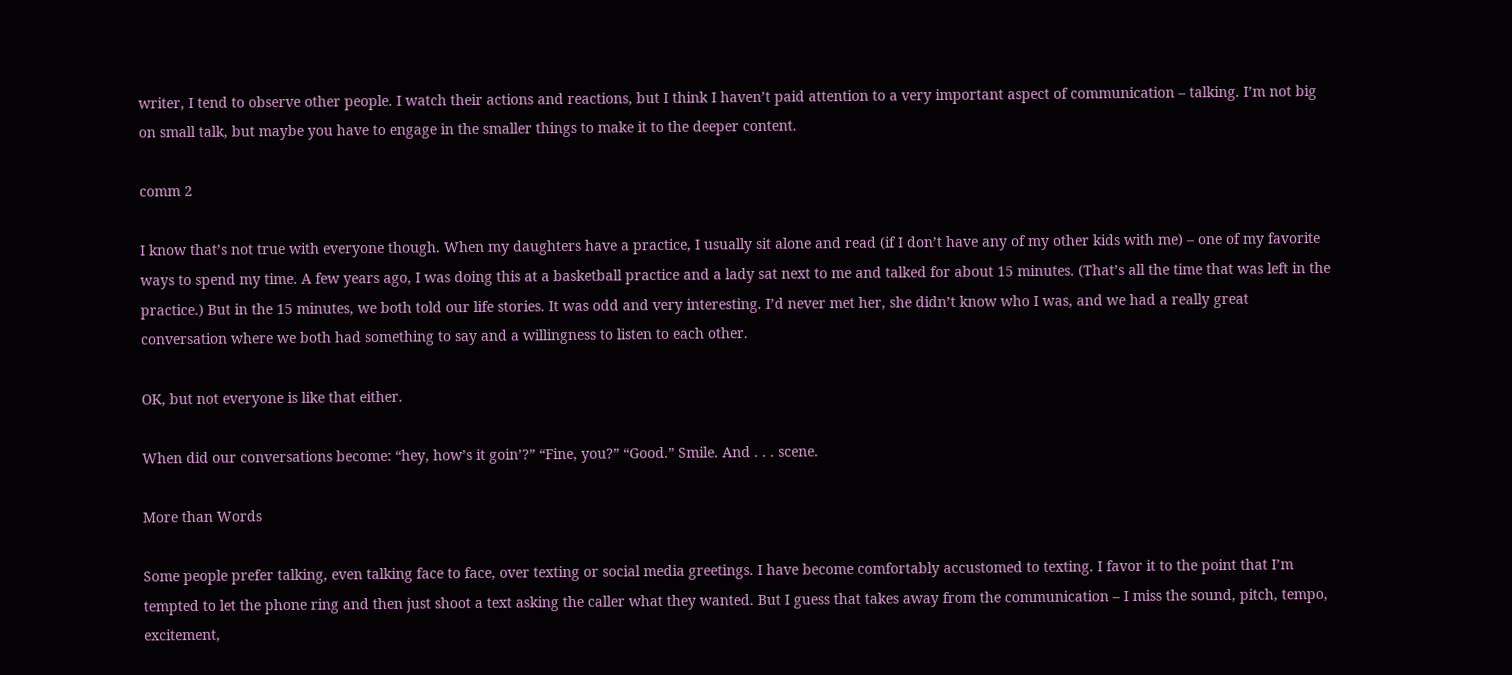writer, I tend to observe other people. I watch their actions and reactions, but I think I haven’t paid attention to a very important aspect of communication – talking. I’m not big on small talk, but maybe you have to engage in the smaller things to make it to the deeper content.

comm 2

I know that’s not true with everyone though. When my daughters have a practice, I usually sit alone and read (if I don’t have any of my other kids with me) – one of my favorite ways to spend my time. A few years ago, I was doing this at a basketball practice and a lady sat next to me and talked for about 15 minutes. (That’s all the time that was left in the practice.) But in the 15 minutes, we both told our life stories. It was odd and very interesting. I’d never met her, she didn’t know who I was, and we had a really great conversation where we both had something to say and a willingness to listen to each other.

OK, but not everyone is like that either.

When did our conversations become: “hey, how’s it goin’?” “Fine, you?” “Good.” Smile. And . . . scene.

More than Words

Some people prefer talking, even talking face to face, over texting or social media greetings. I have become comfortably accustomed to texting. I favor it to the point that I’m tempted to let the phone ring and then just shoot a text asking the caller what they wanted. But I guess that takes away from the communication – I miss the sound, pitch, tempo, excitement,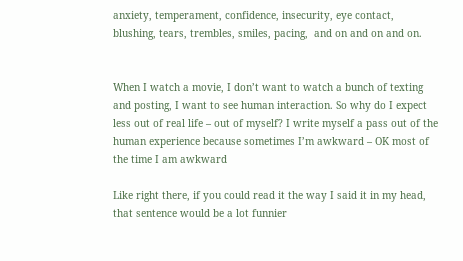anxiety, temperament, confidence, insecurity, eye contact, blushing, tears, trembles, smiles, pacing,  and on and on and on.


When I watch a movie, I don’t want to watch a bunch of texting and posting, I want to see human interaction. So why do I expect less out of real life – out of myself? I write myself a pass out of the human experience because sometimes I’m awkward – OK most of the time I am awkward

Like right there, if you could read it the way I said it in my head, that sentence would be a lot funnier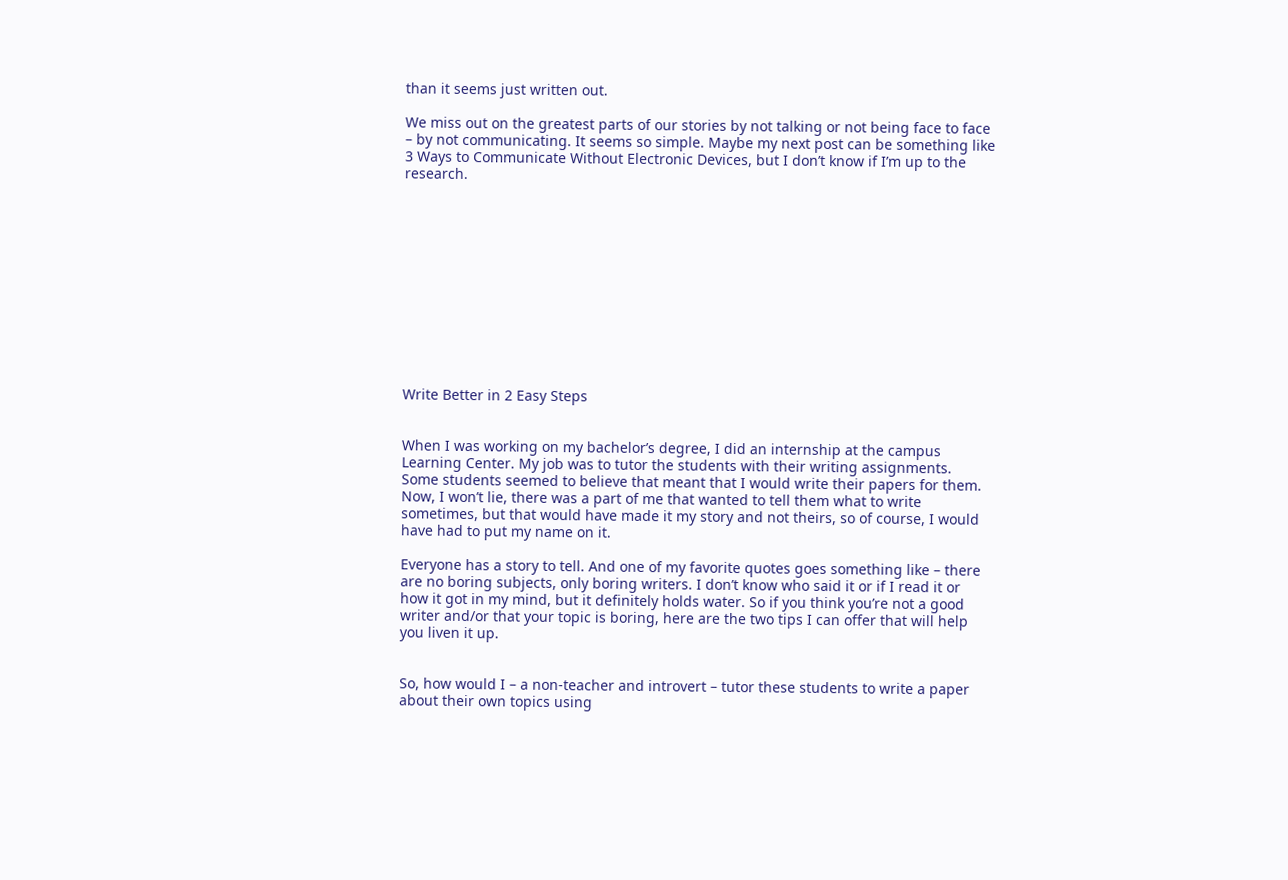than it seems just written out.

We miss out on the greatest parts of our stories by not talking or not being face to face – by not communicating. It seems so simple. Maybe my next post can be something like 3 Ways to Communicate Without Electronic Devices, but I don’t know if I’m up to the research.












Write Better in 2 Easy Steps


When I was working on my bachelor’s degree, I did an internship at the campus Learning Center. My job was to tutor the students with their writing assignments. Some students seemed to believe that meant that I would write their papers for them. Now, I won’t lie, there was a part of me that wanted to tell them what to write sometimes, but that would have made it my story and not theirs, so of course, I would have had to put my name on it.

Everyone has a story to tell. And one of my favorite quotes goes something like – there are no boring subjects, only boring writers. I don’t know who said it or if I read it or how it got in my mind, but it definitely holds water. So if you think you’re not a good writer and/or that your topic is boring, here are the two tips I can offer that will help you liven it up.


So, how would I – a non-teacher and introvert – tutor these students to write a paper about their own topics using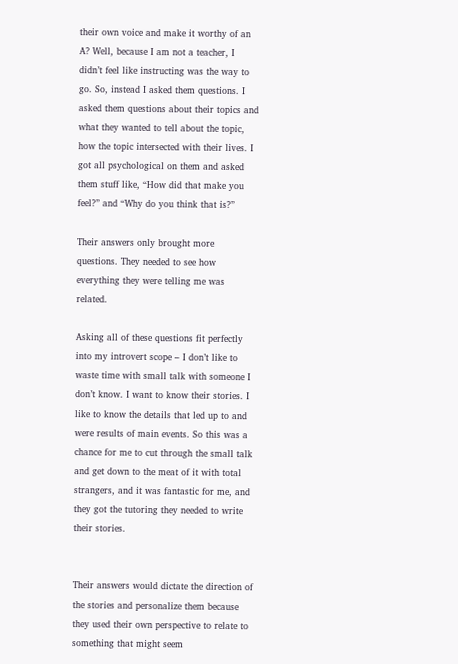their own voice and make it worthy of an A? Well, because I am not a teacher, I didn’t feel like instructing was the way to go. So, instead I asked them questions. I asked them questions about their topics and what they wanted to tell about the topic, how the topic intersected with their lives. I got all psychological on them and asked them stuff like, “How did that make you feel?” and “Why do you think that is?”

Their answers only brought more questions. They needed to see how everything they were telling me was related.

Asking all of these questions fit perfectly into my introvert scope – I don’t like to waste time with small talk with someone I don’t know. I want to know their stories. I like to know the details that led up to and were results of main events. So this was a chance for me to cut through the small talk and get down to the meat of it with total strangers, and it was fantastic for me, and they got the tutoring they needed to write their stories.


Their answers would dictate the direction of the stories and personalize them because they used their own perspective to relate to something that might seem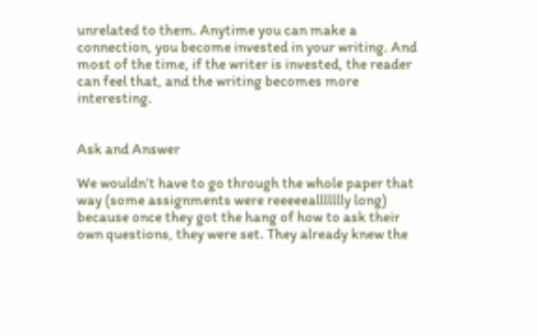unrelated to them. Anytime you can make a connection, you become invested in your writing. And most of the time, if the writer is invested, the reader can feel that, and the writing becomes more interesting.


Ask and Answer

We wouldn’t have to go through the whole paper that way (some assignments were reeeeeallllllly long) because once they got the hang of how to ask their own questions, they were set. They already knew the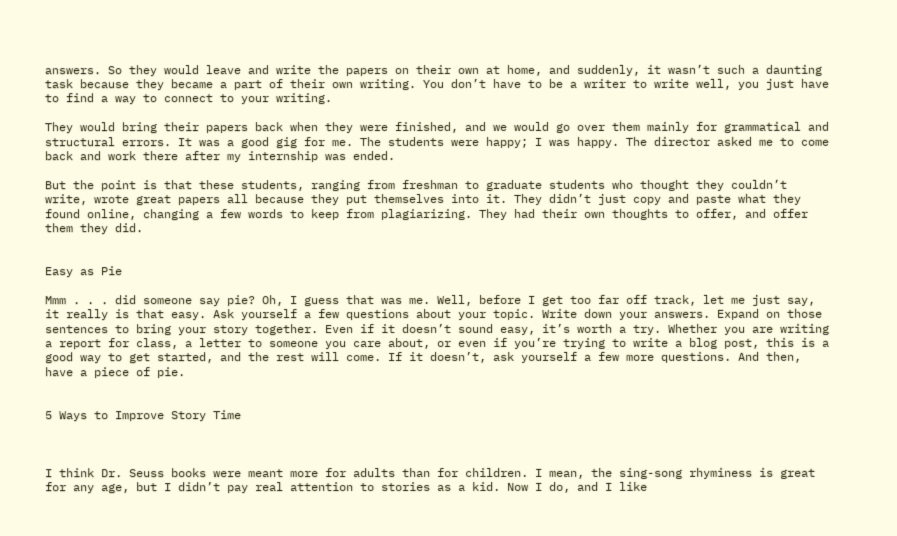answers. So they would leave and write the papers on their own at home, and suddenly, it wasn’t such a daunting task because they became a part of their own writing. You don’t have to be a writer to write well, you just have to find a way to connect to your writing.

They would bring their papers back when they were finished, and we would go over them mainly for grammatical and structural errors. It was a good gig for me. The students were happy; I was happy. The director asked me to come back and work there after my internship was ended.

But the point is that these students, ranging from freshman to graduate students who thought they couldn’t write, wrote great papers all because they put themselves into it. They didn’t just copy and paste what they found online, changing a few words to keep from plagiarizing. They had their own thoughts to offer, and offer them they did.


Easy as Pie

Mmm . . . did someone say pie? Oh, I guess that was me. Well, before I get too far off track, let me just say, it really is that easy. Ask yourself a few questions about your topic. Write down your answers. Expand on those sentences to bring your story together. Even if it doesn’t sound easy, it’s worth a try. Whether you are writing a report for class, a letter to someone you care about, or even if you’re trying to write a blog post, this is a good way to get started, and the rest will come. If it doesn’t, ask yourself a few more questions. And then, have a piece of pie.


5 Ways to Improve Story Time



I think Dr. Seuss books were meant more for adults than for children. I mean, the sing-song rhyminess is great for any age, but I didn’t pay real attention to stories as a kid. Now I do, and I like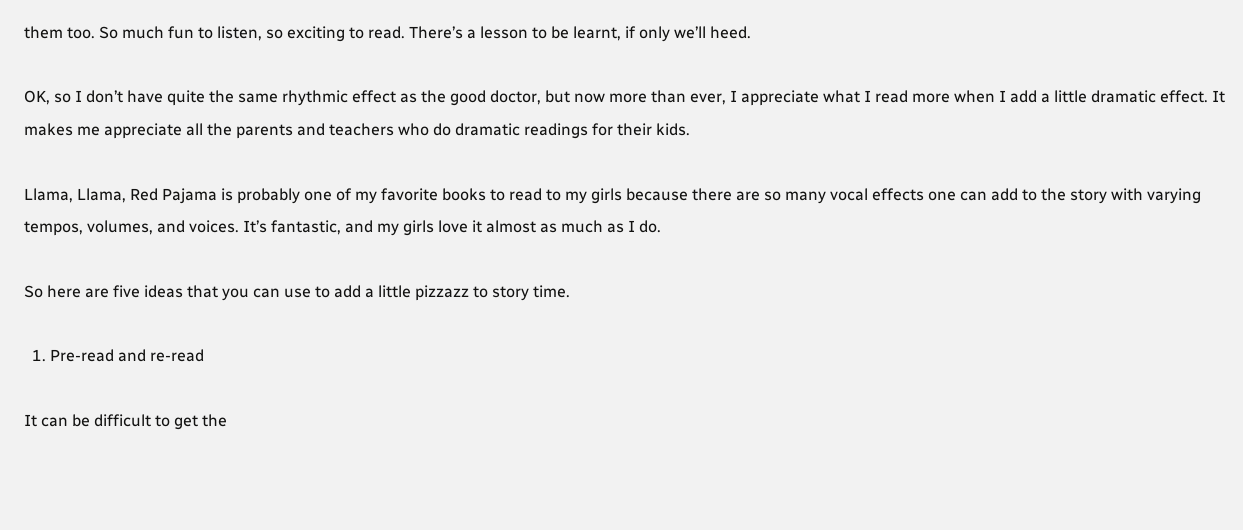them too. So much fun to listen, so exciting to read. There’s a lesson to be learnt, if only we’ll heed.

OK, so I don’t have quite the same rhythmic effect as the good doctor, but now more than ever, I appreciate what I read more when I add a little dramatic effect. It makes me appreciate all the parents and teachers who do dramatic readings for their kids.

Llama, Llama, Red Pajama is probably one of my favorite books to read to my girls because there are so many vocal effects one can add to the story with varying tempos, volumes, and voices. It’s fantastic, and my girls love it almost as much as I do.

So here are five ideas that you can use to add a little pizzazz to story time.

  1. Pre-read and re-read

It can be difficult to get the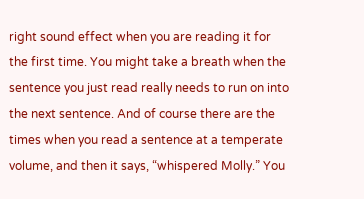right sound effect when you are reading it for the first time. You might take a breath when the sentence you just read really needs to run on into the next sentence. And of course there are the times when you read a sentence at a temperate volume, and then it says, “whispered Molly.” You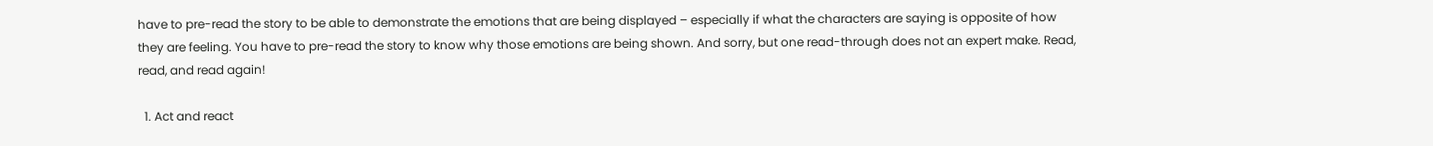have to pre-read the story to be able to demonstrate the emotions that are being displayed – especially if what the characters are saying is opposite of how they are feeling. You have to pre-read the story to know why those emotions are being shown. And sorry, but one read-through does not an expert make. Read, read, and read again!

  1. Act and react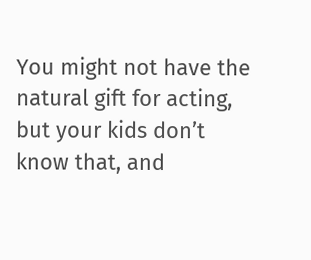You might not have the natural gift for acting, but your kids don’t know that, and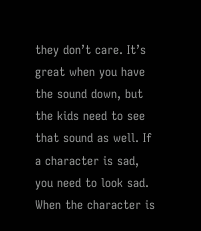they don’t care. It’s great when you have the sound down, but the kids need to see that sound as well. If a character is sad, you need to look sad. When the character is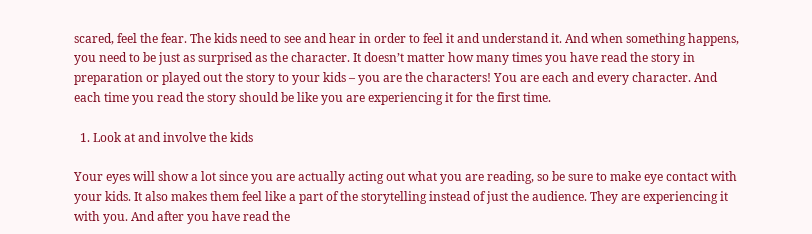scared, feel the fear. The kids need to see and hear in order to feel it and understand it. And when something happens, you need to be just as surprised as the character. It doesn’t matter how many times you have read the story in preparation or played out the story to your kids – you are the characters! You are each and every character. And each time you read the story should be like you are experiencing it for the first time.

  1. Look at and involve the kids

Your eyes will show a lot since you are actually acting out what you are reading, so be sure to make eye contact with your kids. It also makes them feel like a part of the storytelling instead of just the audience. They are experiencing it with you. And after you have read the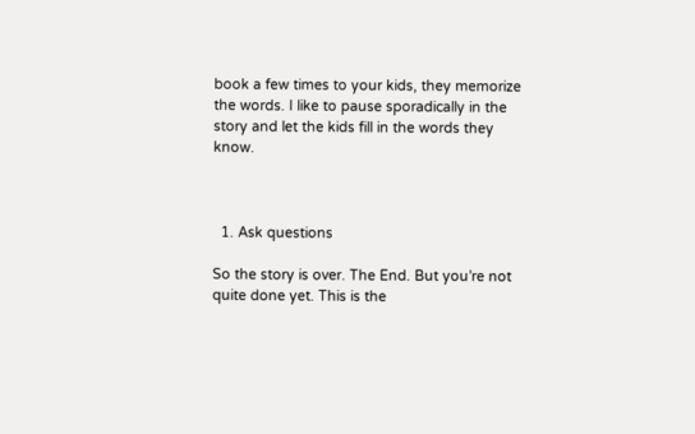book a few times to your kids, they memorize the words. I like to pause sporadically in the story and let the kids fill in the words they know.



  1. Ask questions

So the story is over. The End. But you’re not quite done yet. This is the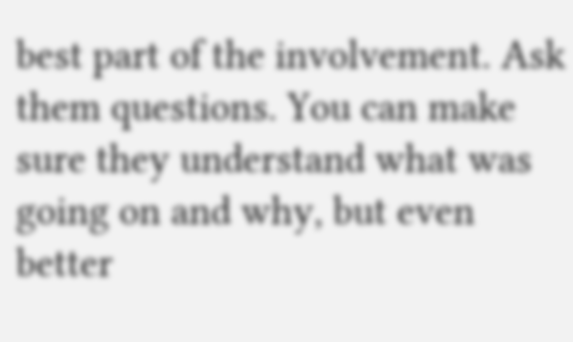best part of the involvement. Ask them questions. You can make sure they understand what was going on and why, but even better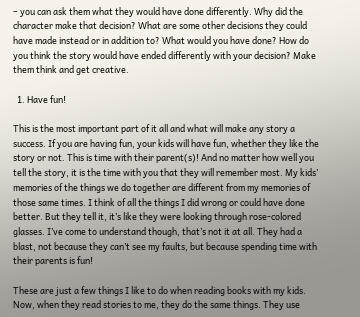– you can ask them what they would have done differently. Why did the character make that decision? What are some other decisions they could have made instead or in addition to? What would you have done? How do you think the story would have ended differently with your decision? Make them think and get creative.

  1. Have fun!

This is the most important part of it all and what will make any story a success. If you are having fun, your kids will have fun, whether they like the story or not. This is time with their parent(s)! And no matter how well you tell the story, it is the time with you that they will remember most. My kids’ memories of the things we do together are different from my memories of those same times. I think of all the things I did wrong or could have done better. But they tell it, it’s like they were looking through rose-colored glasses. I’ve come to understand though, that’s not it at all. They had a blast, not because they can’t see my faults, but because spending time with their parents is fun!

These are just a few things I like to do when reading books with my kids. Now, when they read stories to me, they do the same things. They use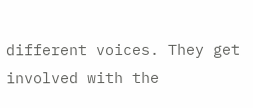different voices. They get involved with the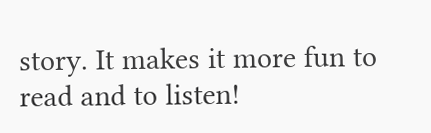story. It makes it more fun to read and to listen!